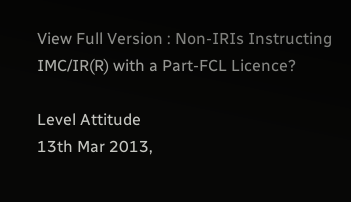View Full Version : Non-IRIs Instructing IMC/IR(R) with a Part-FCL Licence?

Level Attitude
13th Mar 2013,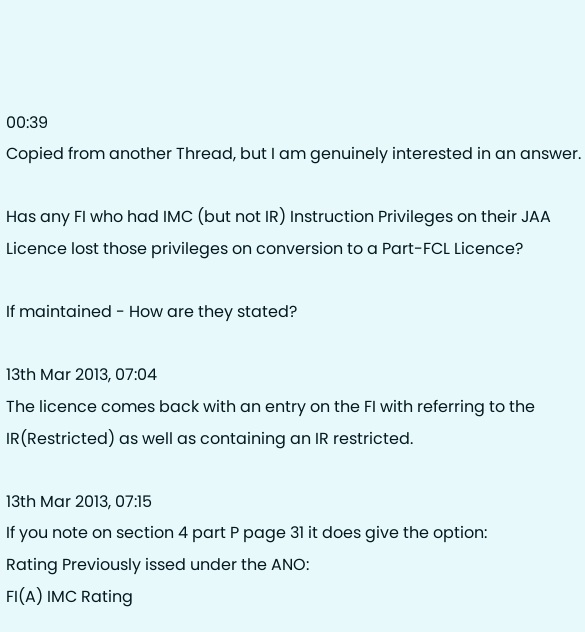00:39
Copied from another Thread, but I am genuinely interested in an answer.

Has any FI who had IMC (but not IR) Instruction Privileges on their JAA
Licence lost those privileges on conversion to a Part-FCL Licence?

If maintained - How are they stated?

13th Mar 2013, 07:04
The licence comes back with an entry on the FI with referring to the IR(Restricted) as well as containing an IR restricted.

13th Mar 2013, 07:15
If you note on section 4 part P page 31 it does give the option:
Rating Previously issed under the ANO:
FI(A) IMC Rating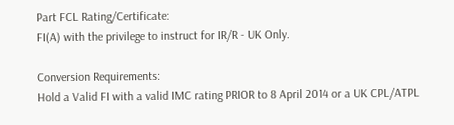Part FCL Rating/Certificate:
FI(A) with the privilege to instruct for IR/R - UK Only.

Conversion Requirements:
Hold a Valid FI with a valid IMC rating PRIOR to 8 April 2014 or a UK CPL/ATPL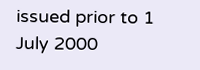issued prior to 1 July 2000